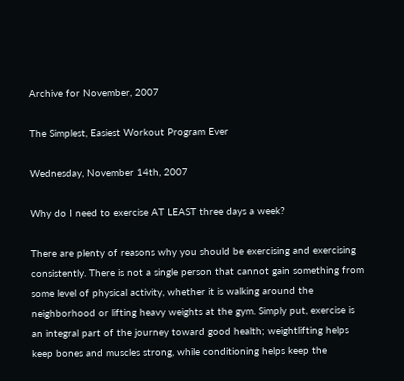Archive for November, 2007

The Simplest, Easiest Workout Program Ever

Wednesday, November 14th, 2007

Why do I need to exercise AT LEAST three days a week?

There are plenty of reasons why you should be exercising and exercising consistently. There is not a single person that cannot gain something from some level of physical activity, whether it is walking around the neighborhood or lifting heavy weights at the gym. Simply put, exercise is an integral part of the journey toward good health; weightlifting helps keep bones and muscles strong, while conditioning helps keep the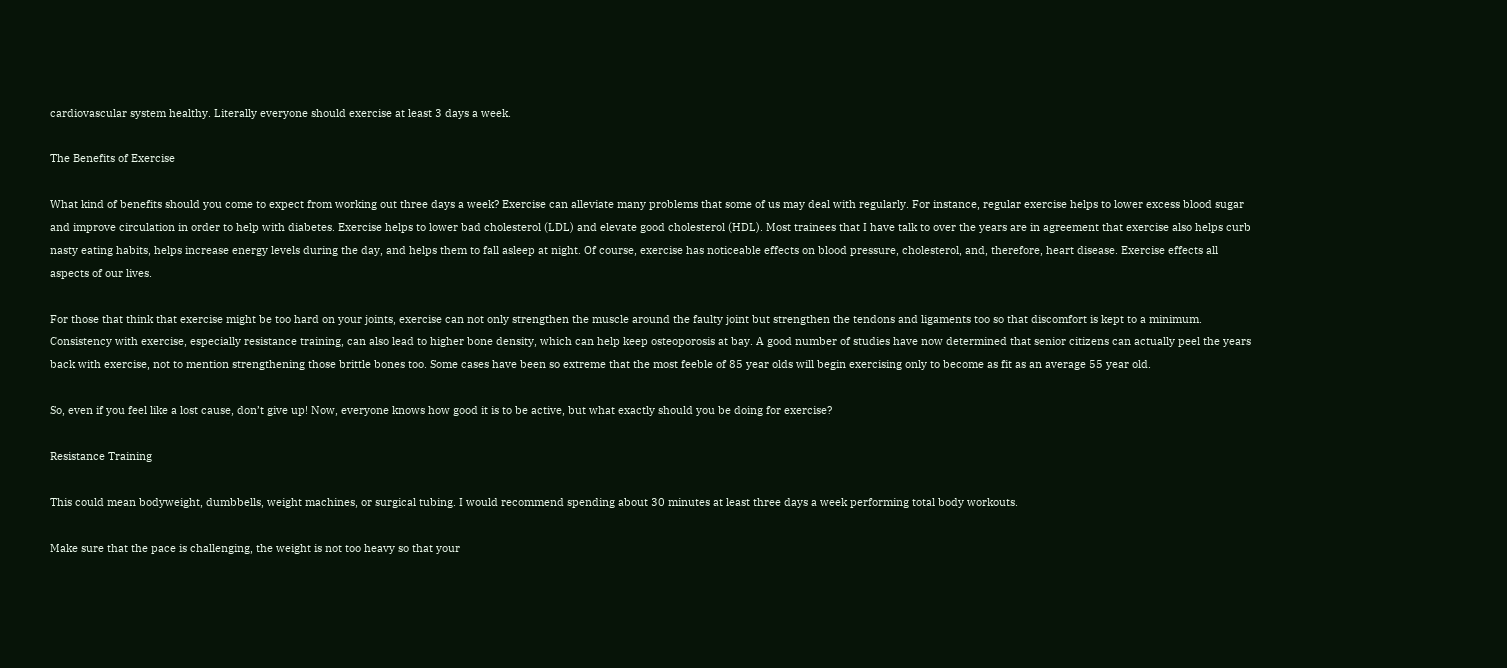cardiovascular system healthy. Literally everyone should exercise at least 3 days a week.

The Benefits of Exercise

What kind of benefits should you come to expect from working out three days a week? Exercise can alleviate many problems that some of us may deal with regularly. For instance, regular exercise helps to lower excess blood sugar and improve circulation in order to help with diabetes. Exercise helps to lower bad cholesterol (LDL) and elevate good cholesterol (HDL). Most trainees that I have talk to over the years are in agreement that exercise also helps curb nasty eating habits, helps increase energy levels during the day, and helps them to fall asleep at night. Of course, exercise has noticeable effects on blood pressure, cholesterol, and, therefore, heart disease. Exercise effects all aspects of our lives.

For those that think that exercise might be too hard on your joints, exercise can not only strengthen the muscle around the faulty joint but strengthen the tendons and ligaments too so that discomfort is kept to a minimum. Consistency with exercise, especially resistance training, can also lead to higher bone density, which can help keep osteoporosis at bay. A good number of studies have now determined that senior citizens can actually peel the years back with exercise, not to mention strengthening those brittle bones too. Some cases have been so extreme that the most feeble of 85 year olds will begin exercising only to become as fit as an average 55 year old.

So, even if you feel like a lost cause, don’t give up! Now, everyone knows how good it is to be active, but what exactly should you be doing for exercise?

Resistance Training

This could mean bodyweight, dumbbells, weight machines, or surgical tubing. I would recommend spending about 30 minutes at least three days a week performing total body workouts.

Make sure that the pace is challenging, the weight is not too heavy so that your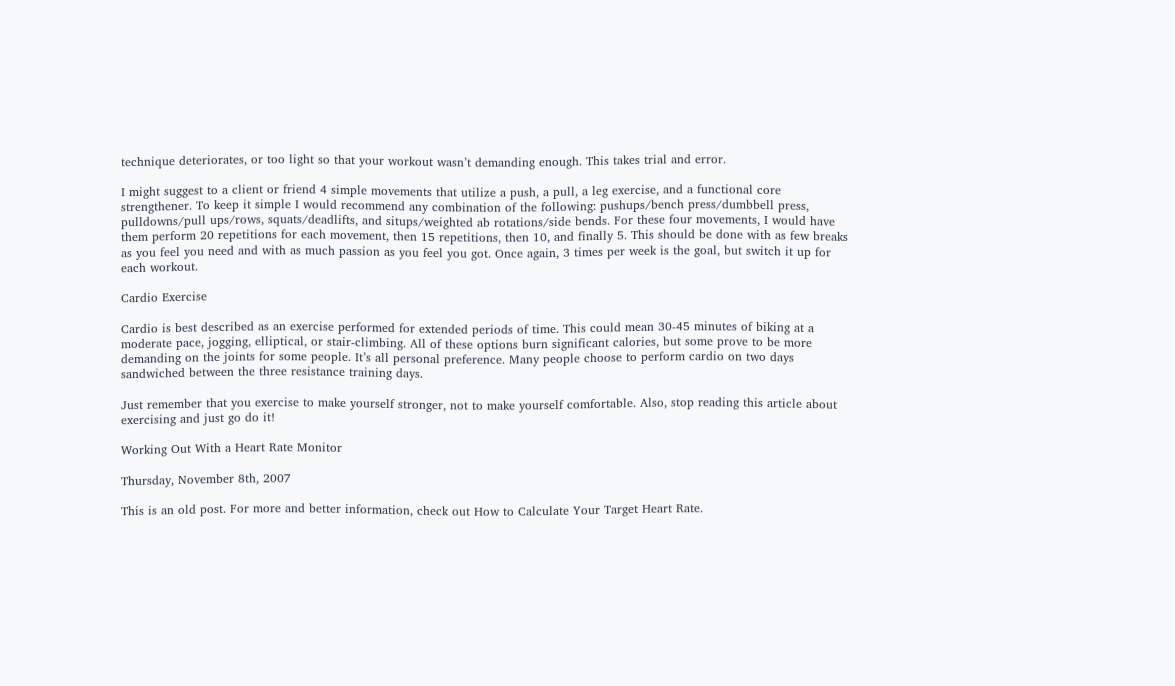technique deteriorates, or too light so that your workout wasn’t demanding enough. This takes trial and error.

I might suggest to a client or friend 4 simple movements that utilize a push, a pull, a leg exercise, and a functional core strengthener. To keep it simple I would recommend any combination of the following: pushups/bench press/dumbbell press, pulldowns/pull ups/rows, squats/deadlifts, and situps/weighted ab rotations/side bends. For these four movements, I would have them perform 20 repetitions for each movement, then 15 repetitions, then 10, and finally 5. This should be done with as few breaks as you feel you need and with as much passion as you feel you got. Once again, 3 times per week is the goal, but switch it up for each workout.

Cardio Exercise

Cardio is best described as an exercise performed for extended periods of time. This could mean 30-45 minutes of biking at a moderate pace, jogging, elliptical, or stair-climbing. All of these options burn significant calories, but some prove to be more demanding on the joints for some people. It’s all personal preference. Many people choose to perform cardio on two days sandwiched between the three resistance training days.

Just remember that you exercise to make yourself stronger, not to make yourself comfortable. Also, stop reading this article about exercising and just go do it!

Working Out With a Heart Rate Monitor

Thursday, November 8th, 2007

This is an old post. For more and better information, check out How to Calculate Your Target Heart Rate.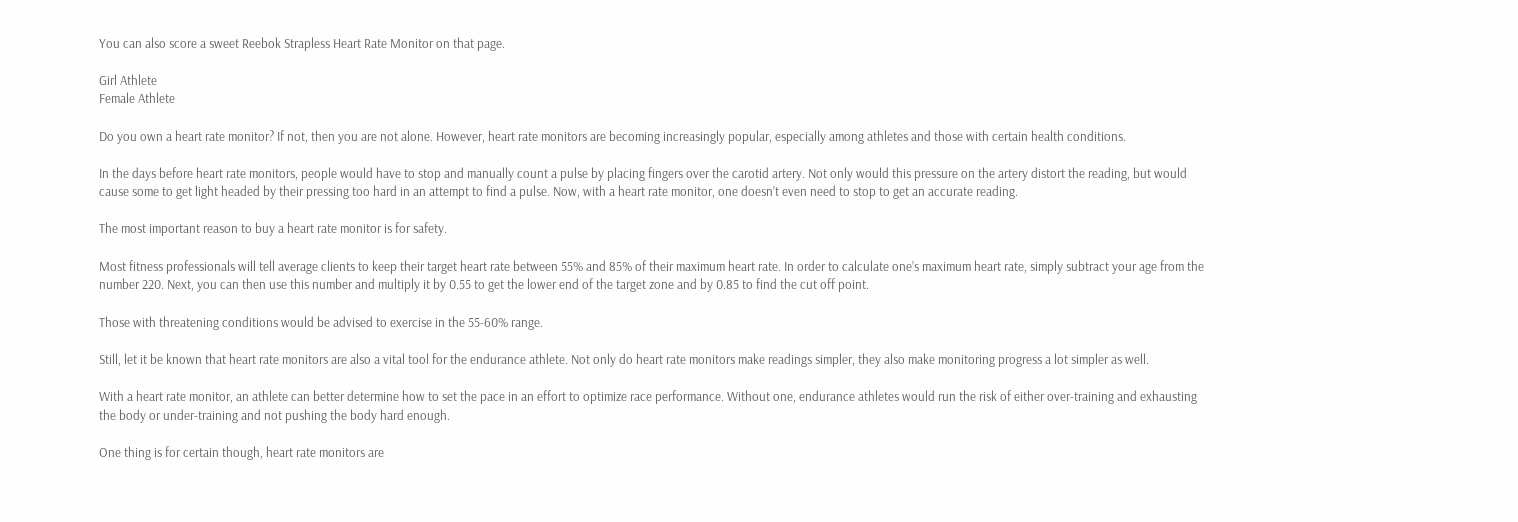You can also score a sweet Reebok Strapless Heart Rate Monitor on that page.

Girl Athlete
Female Athlete

Do you own a heart rate monitor? If not, then you are not alone. However, heart rate monitors are becoming increasingly popular, especially among athletes and those with certain health conditions.

In the days before heart rate monitors, people would have to stop and manually count a pulse by placing fingers over the carotid artery. Not only would this pressure on the artery distort the reading, but would cause some to get light headed by their pressing too hard in an attempt to find a pulse. Now, with a heart rate monitor, one doesn’t even need to stop to get an accurate reading.

The most important reason to buy a heart rate monitor is for safety.

Most fitness professionals will tell average clients to keep their target heart rate between 55% and 85% of their maximum heart rate. In order to calculate one’s maximum heart rate, simply subtract your age from the number 220. Next, you can then use this number and multiply it by 0.55 to get the lower end of the target zone and by 0.85 to find the cut off point.

Those with threatening conditions would be advised to exercise in the 55-60% range.

Still, let it be known that heart rate monitors are also a vital tool for the endurance athlete. Not only do heart rate monitors make readings simpler, they also make monitoring progress a lot simpler as well.

With a heart rate monitor, an athlete can better determine how to set the pace in an effort to optimize race performance. Without one, endurance athletes would run the risk of either over-training and exhausting the body or under-training and not pushing the body hard enough.

One thing is for certain though, heart rate monitors are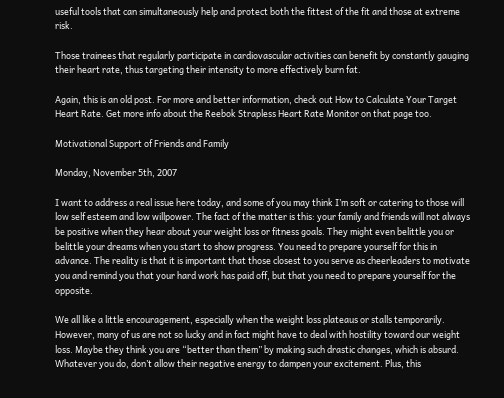useful tools that can simultaneously help and protect both the fittest of the fit and those at extreme risk.

Those trainees that regularly participate in cardiovascular activities can benefit by constantly gauging their heart rate, thus targeting their intensity to more effectively burn fat.

Again, this is an old post. For more and better information, check out How to Calculate Your Target Heart Rate. Get more info about the Reebok Strapless Heart Rate Monitor on that page too.

Motivational Support of Friends and Family

Monday, November 5th, 2007

I want to address a real issue here today, and some of you may think I’m soft or catering to those will low self esteem and low willpower. The fact of the matter is this: your family and friends will not always be positive when they hear about your weight loss or fitness goals. They might even belittle you or belittle your dreams when you start to show progress. You need to prepare yourself for this in advance. The reality is that it is important that those closest to you serve as cheerleaders to motivate you and remind you that your hard work has paid off, but that you need to prepare yourself for the opposite.

We all like a little encouragement, especially when the weight loss plateaus or stalls temporarily. However, many of us are not so lucky and in fact might have to deal with hostility toward our weight loss. Maybe they think you are “better than them” by making such drastic changes, which is absurd. Whatever you do, don’t allow their negative energy to dampen your excitement. Plus, this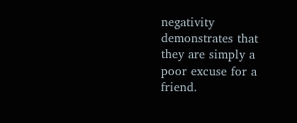negativity demonstrates that they are simply a poor excuse for a friend.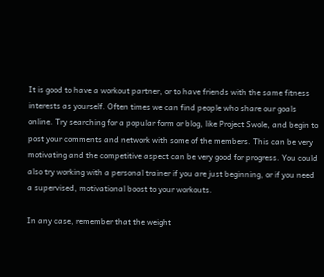It is good to have a workout partner, or to have friends with the same fitness interests as yourself. Often times we can find people who share our goals online. Try searching for a popular form or blog, like Project Swole, and begin to post your comments and network with some of the members. This can be very motivating and the competitive aspect can be very good for progress. You could also try working with a personal trainer if you are just beginning, or if you need a supervised, motivational boost to your workouts.

In any case, remember that the weight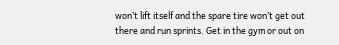won’t lift itself and the spare tire won’t get out there and run sprints. Get in the gym or out on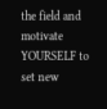the field and motivate YOURSELF to set new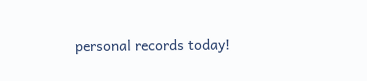personal records today!